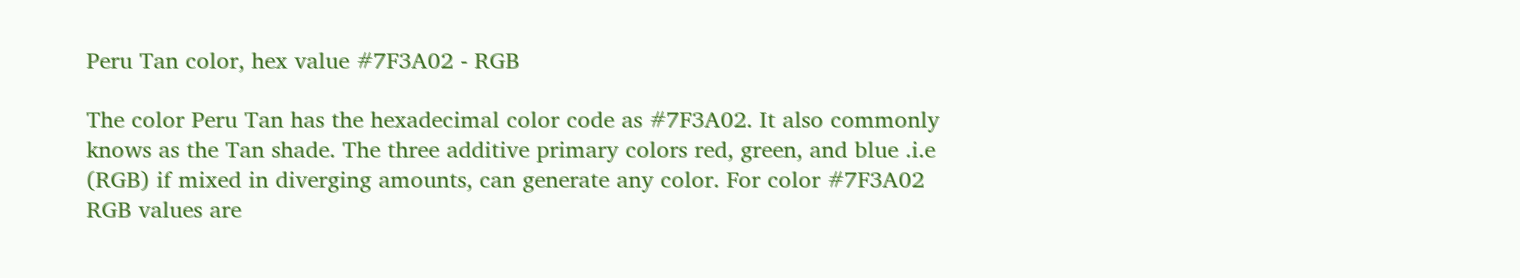Peru Tan color, hex value #7F3A02 - RGB

The color Peru Tan has the hexadecimal color code as #7F3A02. It also commonly knows as the Tan shade. The three additive primary colors red, green, and blue .i.e (RGB) if mixed in diverging amounts, can generate any color. For color #7F3A02 RGB values are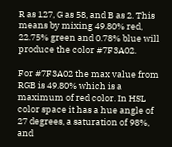R as 127, G as 58, and B as 2. This means by mixing 49.80% red, 22.75% green and 0.78% blue will produce the color #7F3A02.

For #7F3A02 the max value from RGB is 49.80% which is a maximum of red color. In HSL color space it has a hue angle of 27 degrees, a saturation of 98%, and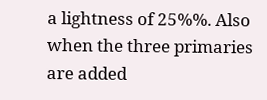a lightness of 25%%. Also when the three primaries are added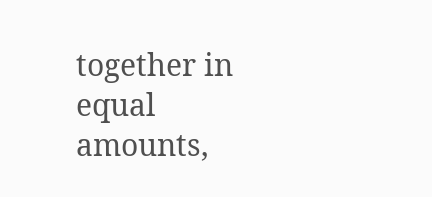together in equal amounts,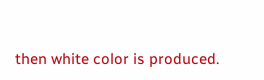then white color is produced.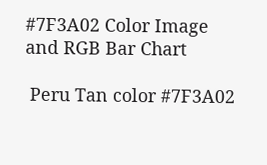#7F3A02 Color Image and RGB Bar Chart

 Peru Tan color #7F3A02